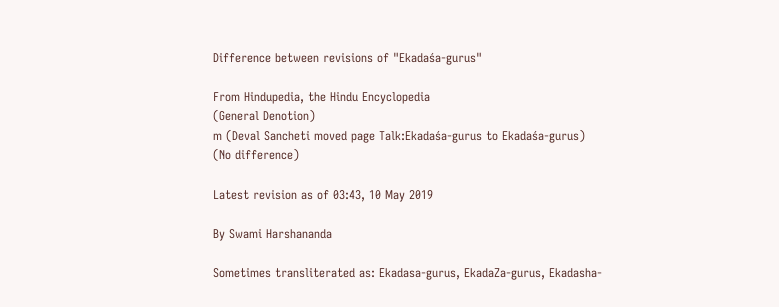Difference between revisions of "Ekadaśa-gurus"

From Hindupedia, the Hindu Encyclopedia
(General Denotion)
m (Deval Sancheti moved page Talk:Ekadaśa-gurus to Ekadaśa-gurus)
(No difference)

Latest revision as of 03:43, 10 May 2019

By Swami Harshananda

Sometimes transliterated as: Ekadasa-gurus, EkadaZa-gurus, Ekadasha-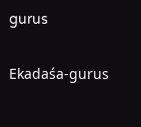gurus

Ekadaśa-gurus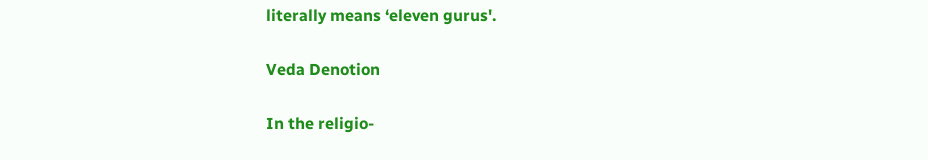literally means ‘eleven gurus'.

Veda Denotion

In the religio-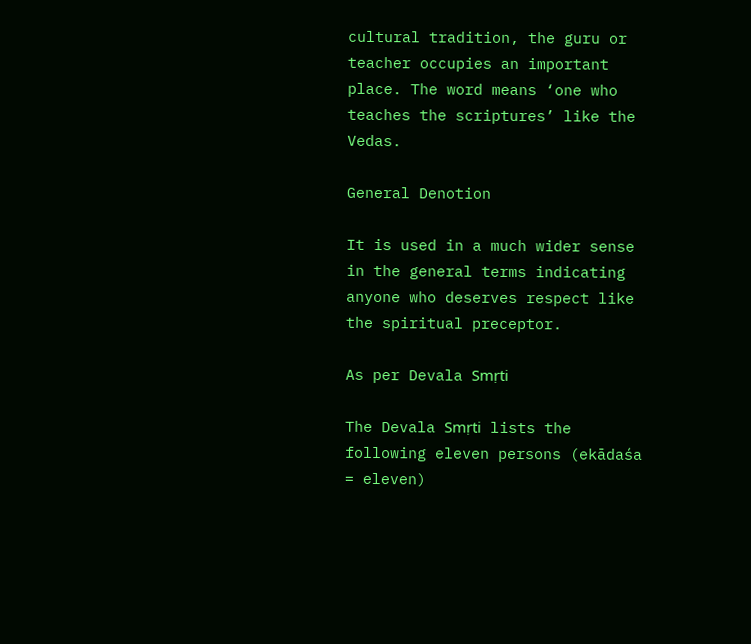cultural tradition, the guru or teacher occupies an important place. The word means ‘one who teaches the scriptures’ like the Vedas.

General Denotion

It is used in a much wider sense in the general terms indicating anyone who deserves respect like the spiritual preceptor.

As per Devala Smṛti

The Devala Smṛti lists the following eleven persons (ekādaśa = eleven)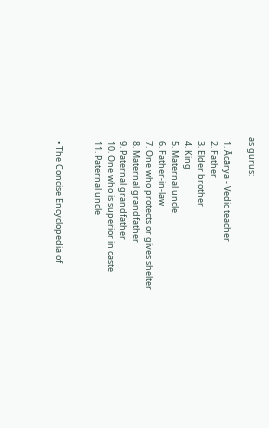as gurus:

  1. Ācārya - Vedic teacher
  2. Father
  3. Elder brother
  4. King
  5. Maternal uncle
  6. Father-in-law
  7. One who protects or gives shelter
  8. Maternal grandfather
  9. Paternal grandfather
  10. One who is superior in caste
  11. Paternal uncle


  • The Concise Encyclopedia of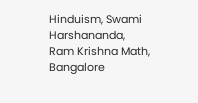Hinduism, Swami Harshananda, Ram Krishna Math, Bangalore